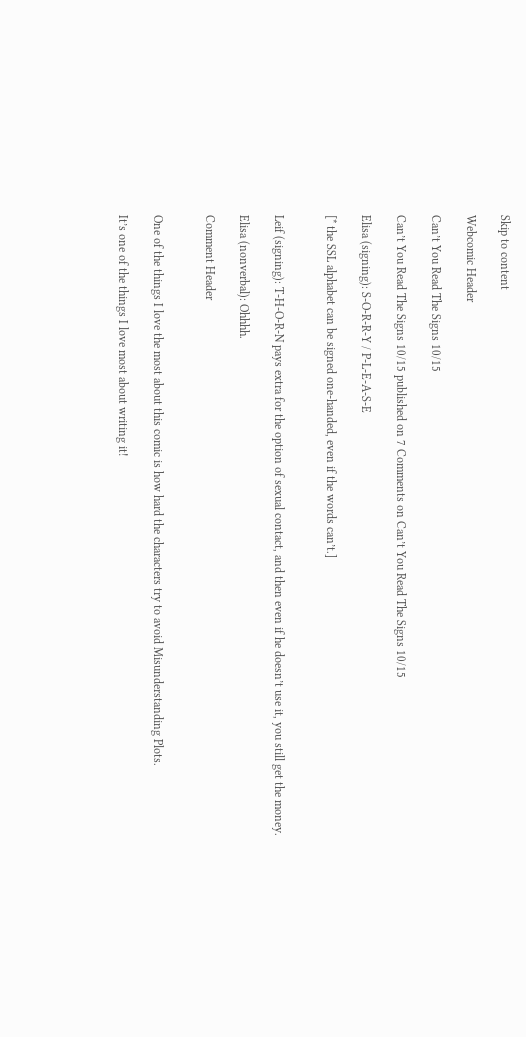Skip to content

Webcomic Header

Can’t You Read The Signs 10/15

Can’t You Read The Signs 10/15 published on 7 Comments on Can’t You Read The Signs 10/15

Elisa (signing): S-O-R-R-Y / P-L-E-A-S-E

[* the SSL alphabet can be signed one-handed, even if the words can’t.]


Leif (signing): T-H-O-R-N pays extra for the option of sexual contact, and then even if he doesn’t use it, you still get the money.

Elisa (nonverbal): Ohhhh.

Comment Header


One of the things I love the most about this comic is how hard the characters try to avoid Misunderstanding Plots.

It’s one of the things I love most about writing it!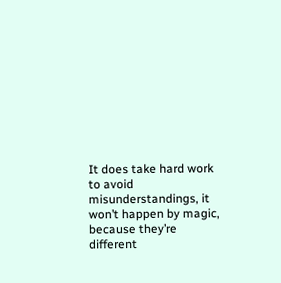It does take hard work to avoid misunderstandings, it won’t happen by magic, because they’re different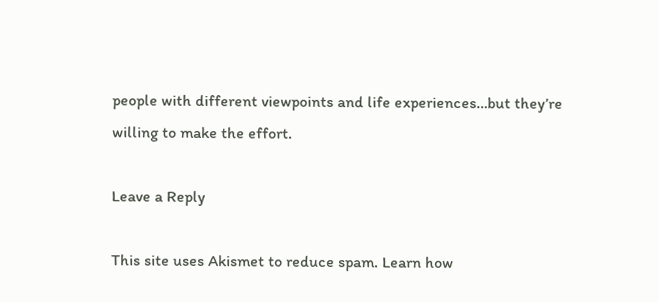people with different viewpoints and life experiences…but they’re willing to make the effort.

Leave a Reply

This site uses Akismet to reduce spam. Learn how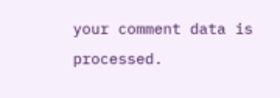your comment data is processed.